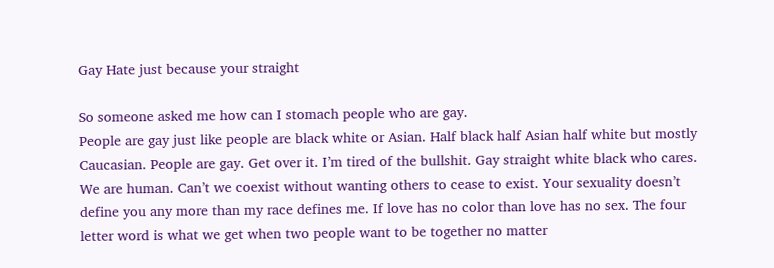Gay Hate just because your straight

So someone asked me how can I stomach people who are gay.
People are gay just like people are black white or Asian. Half black half Asian half white but mostly Caucasian. People are gay. Get over it. I’m tired of the bullshit. Gay straight white black who cares. We are human. Can’t we coexist without wanting others to cease to exist. Your sexuality doesn’t define you any more than my race defines me. If love has no color than love has no sex. The four letter word is what we get when two people want to be together no matter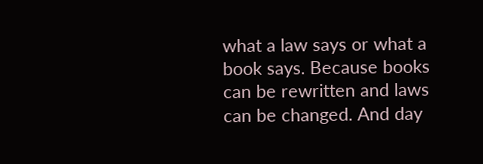what a law says or what a book says. Because books can be rewritten and laws can be changed. And day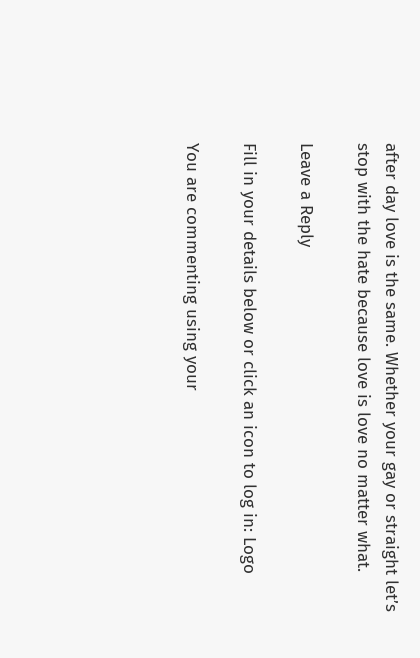after day love is the same. Whether your gay or straight let’s stop with the hate because love is love no matter what.

Leave a Reply

Fill in your details below or click an icon to log in: Logo

You are commenting using your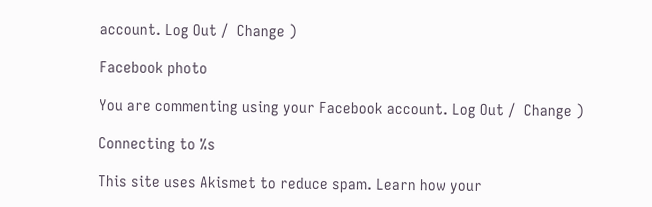account. Log Out /  Change )

Facebook photo

You are commenting using your Facebook account. Log Out /  Change )

Connecting to %s

This site uses Akismet to reduce spam. Learn how your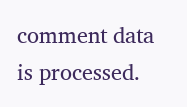comment data is processed.